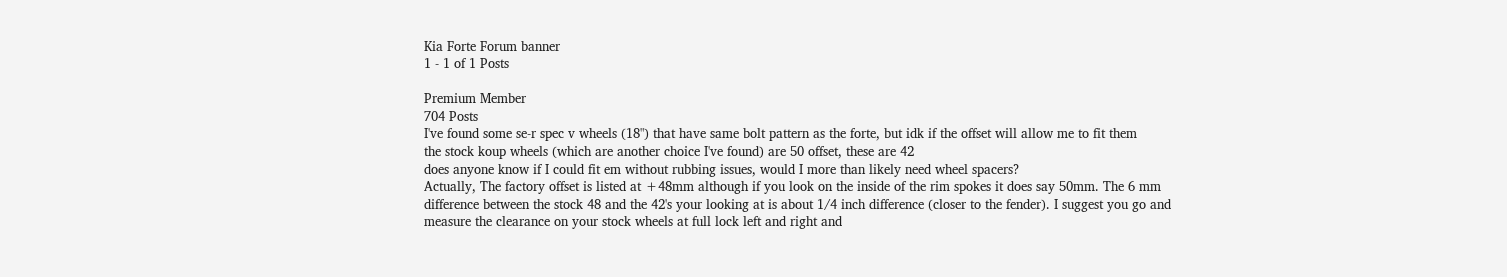Kia Forte Forum banner
1 - 1 of 1 Posts

Premium Member
704 Posts
I've found some se-r spec v wheels (18") that have same bolt pattern as the forte, but idk if the offset will allow me to fit them
the stock koup wheels (which are another choice I've found) are 50 offset, these are 42
does anyone know if I could fit em without rubbing issues, would I more than likely need wheel spacers?
Actually, The factory offset is listed at +48mm although if you look on the inside of the rim spokes it does say 50mm. The 6 mm difference between the stock 48 and the 42's your looking at is about 1/4 inch difference (closer to the fender). I suggest you go and measure the clearance on your stock wheels at full lock left and right and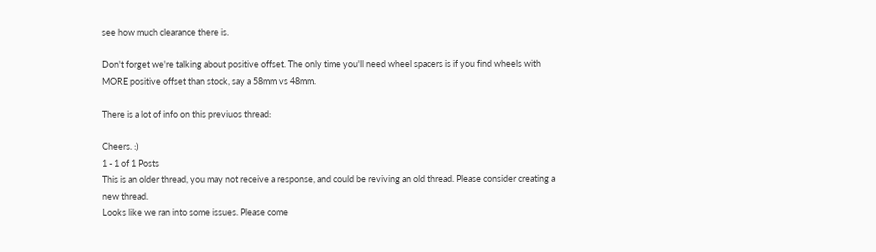see how much clearance there is.

Don't forget we're talking about positive offset. The only time you'll need wheel spacers is if you find wheels with MORE positive offset than stock, say a 58mm vs 48mm.

There is a lot of info on this previuos thread:

Cheers. :)
1 - 1 of 1 Posts
This is an older thread, you may not receive a response, and could be reviving an old thread. Please consider creating a new thread.
Looks like we ran into some issues. Please come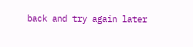back and try again later